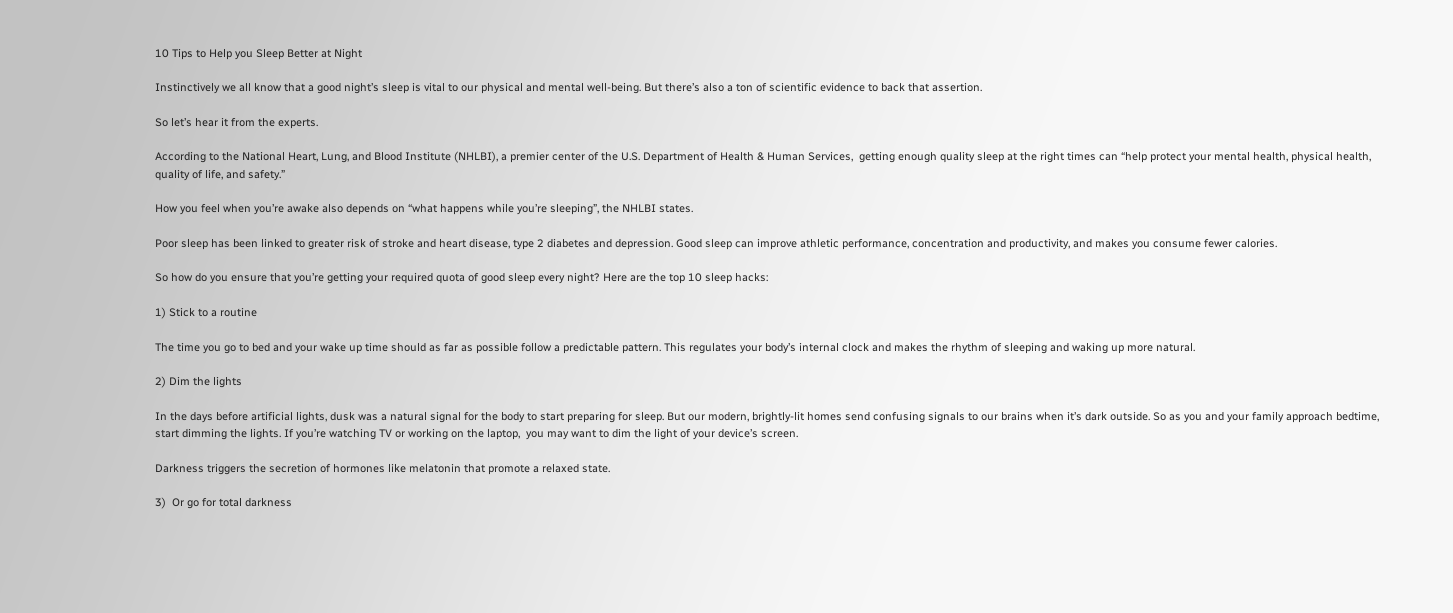10 Tips to Help you Sleep Better at Night

Instinctively we all know that a good night’s sleep is vital to our physical and mental well-being. But there’s also a ton of scientific evidence to back that assertion.

So let’s hear it from the experts.

According to the National Heart, Lung, and Blood Institute (NHLBI), a premier center of the U.S. Department of Health & Human Services,  getting enough quality sleep at the right times can “help protect your mental health, physical health, quality of life, and safety.”

How you feel when you’re awake also depends on “what happens while you’re sleeping”, the NHLBI states.

Poor sleep has been linked to greater risk of stroke and heart disease, type 2 diabetes and depression. Good sleep can improve athletic performance, concentration and productivity, and makes you consume fewer calories.

So how do you ensure that you’re getting your required quota of good sleep every night? Here are the top 10 sleep hacks:

1) Stick to a routine

The time you go to bed and your wake up time should as far as possible follow a predictable pattern. This regulates your body’s internal clock and makes the rhythm of sleeping and waking up more natural.

2) Dim the lights

In the days before artificial lights, dusk was a natural signal for the body to start preparing for sleep. But our modern, brightly-lit homes send confusing signals to our brains when it’s dark outside. So as you and your family approach bedtime, start dimming the lights. If you’re watching TV or working on the laptop,  you may want to dim the light of your device’s screen.

Darkness triggers the secretion of hormones like melatonin that promote a relaxed state.

3)  Or go for total darkness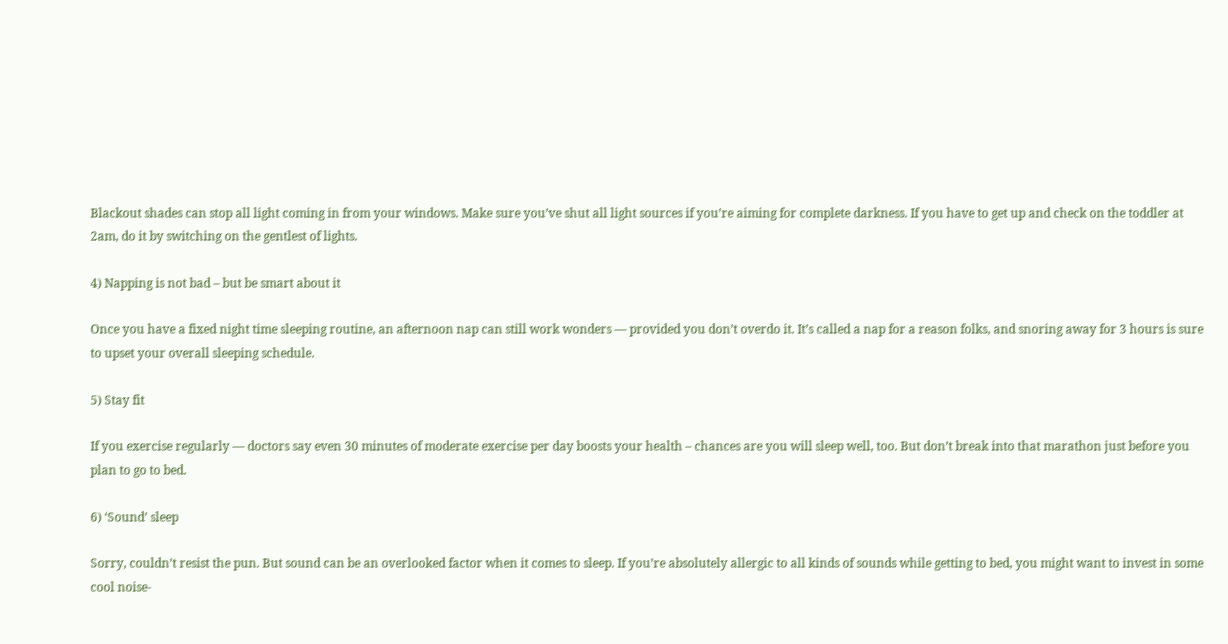Blackout shades can stop all light coming in from your windows. Make sure you’ve shut all light sources if you’re aiming for complete darkness. If you have to get up and check on the toddler at 2am, do it by switching on the gentlest of lights.

4) Napping is not bad – but be smart about it

Once you have a fixed night time sleeping routine, an afternoon nap can still work wonders — provided you don’t overdo it. It’s called a nap for a reason folks, and snoring away for 3 hours is sure to upset your overall sleeping schedule.

5) Stay fit

If you exercise regularly — doctors say even 30 minutes of moderate exercise per day boosts your health – chances are you will sleep well, too. But don’t break into that marathon just before you plan to go to bed.

6) ‘Sound’ sleep

Sorry, couldn’t resist the pun. But sound can be an overlooked factor when it comes to sleep. If you’re absolutely allergic to all kinds of sounds while getting to bed, you might want to invest in some cool noise-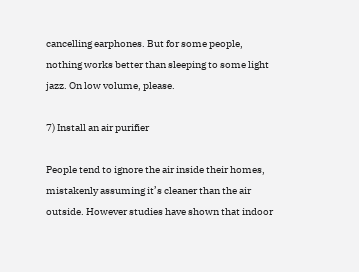cancelling earphones. But for some people, nothing works better than sleeping to some light jazz. On low volume, please.

7) Install an air purifier

People tend to ignore the air inside their homes, mistakenly assuming it’s cleaner than the air outside. However studies have shown that indoor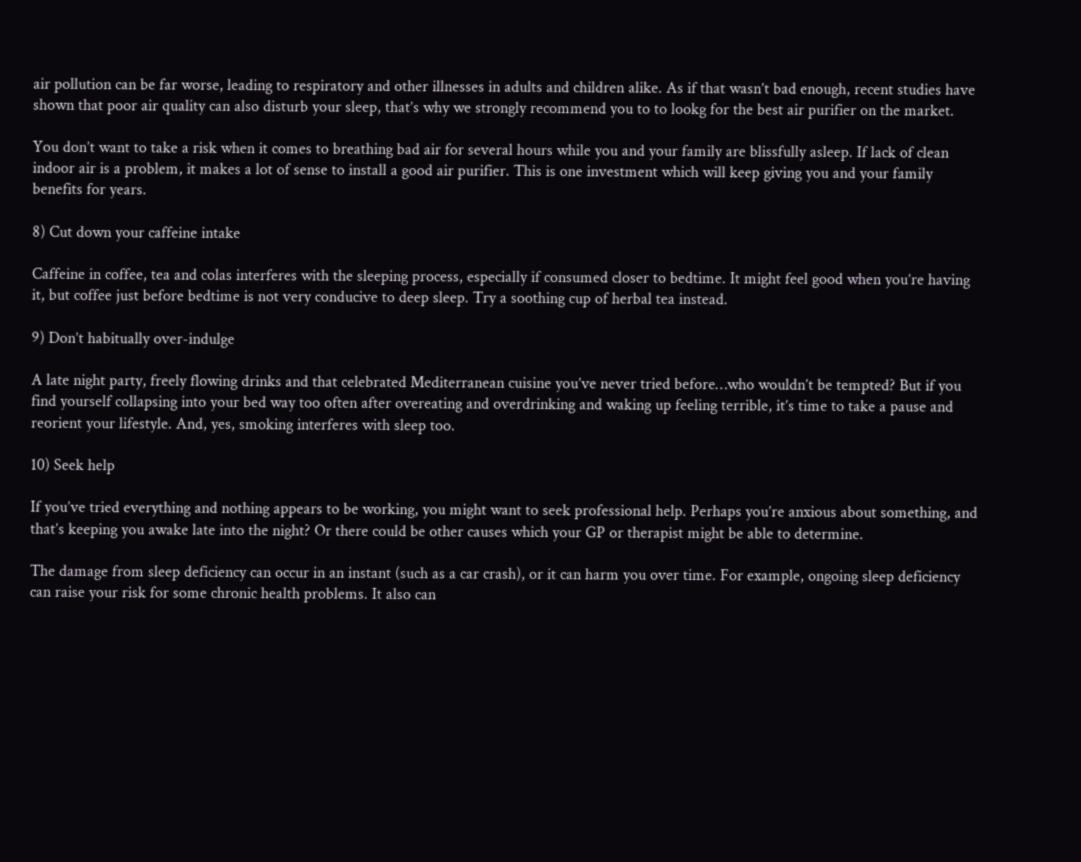air pollution can be far worse, leading to respiratory and other illnesses in adults and children alike. As if that wasn’t bad enough, recent studies have shown that poor air quality can also disturb your sleep, that’s why we strongly recommend you to to lookg for the best air purifier on the market.

You don’t want to take a risk when it comes to breathing bad air for several hours while you and your family are blissfully asleep. If lack of clean indoor air is a problem, it makes a lot of sense to install a good air purifier. This is one investment which will keep giving you and your family benefits for years.

8) Cut down your caffeine intake

Caffeine in coffee, tea and colas interferes with the sleeping process, especially if consumed closer to bedtime. It might feel good when you’re having it, but coffee just before bedtime is not very conducive to deep sleep. Try a soothing cup of herbal tea instead.

9) Don’t habitually over-indulge

A late night party, freely flowing drinks and that celebrated Mediterranean cuisine you’ve never tried before…who wouldn’t be tempted? But if you find yourself collapsing into your bed way too often after overeating and overdrinking and waking up feeling terrible, it’s time to take a pause and reorient your lifestyle. And, yes, smoking interferes with sleep too.

10) Seek help

If you’ve tried everything and nothing appears to be working, you might want to seek professional help. Perhaps you’re anxious about something, and that’s keeping you awake late into the night? Or there could be other causes which your GP or therapist might be able to determine.

The damage from sleep deficiency can occur in an instant (such as a car crash), or it can harm you over time. For example, ongoing sleep deficiency can raise your risk for some chronic health problems. It also can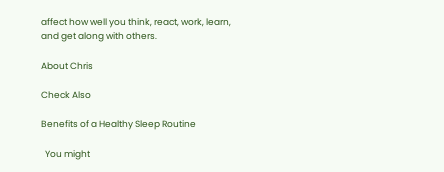affect how well you think, react, work, learn, and get along with others.

About Chris

Check Also

Benefits of a Healthy Sleep Routine

  You might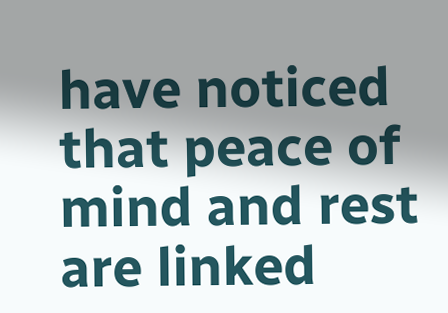have noticed that peace of mind and rest are linked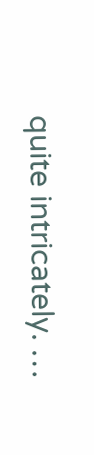quite intricately. …